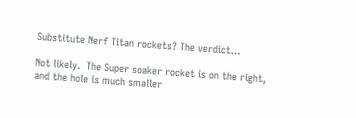Substitute Nerf Titan rockets? The verdict…

Not likely.  The Super soaker rocket is on the right, and the hole is much smaller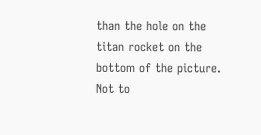than the hole on the titan rocket on the bottom of the picture.  Not to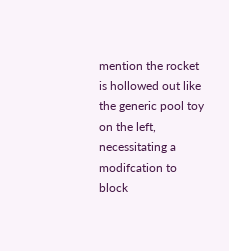mention the rocket is hollowed out like the generic pool toy on the left, necessitating a modifcation to block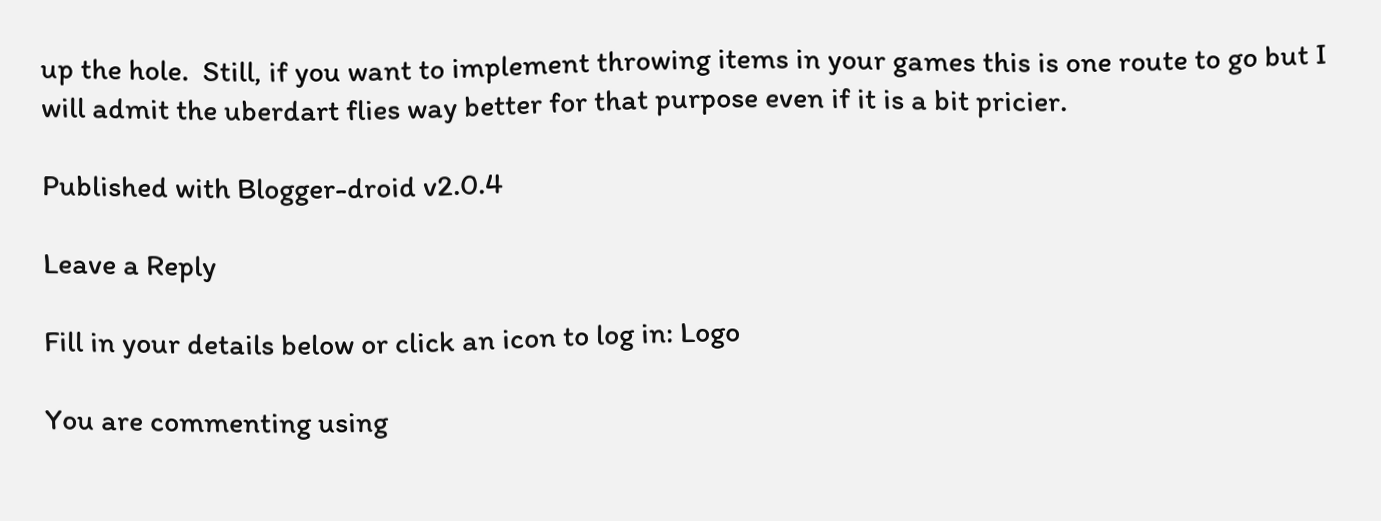up the hole.  Still, if you want to implement throwing items in your games this is one route to go but I will admit the uberdart flies way better for that purpose even if it is a bit pricier.

Published with Blogger-droid v2.0.4

Leave a Reply

Fill in your details below or click an icon to log in: Logo

You are commenting using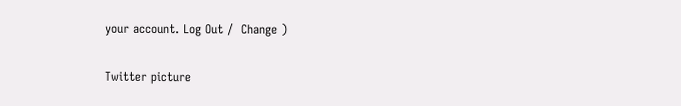your account. Log Out /  Change )

Twitter picture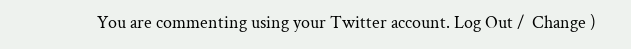You are commenting using your Twitter account. Log Out /  Change )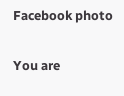Facebook photo

You are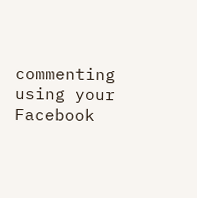commenting using your Facebook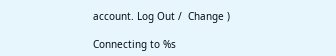account. Log Out /  Change )

Connecting to %s